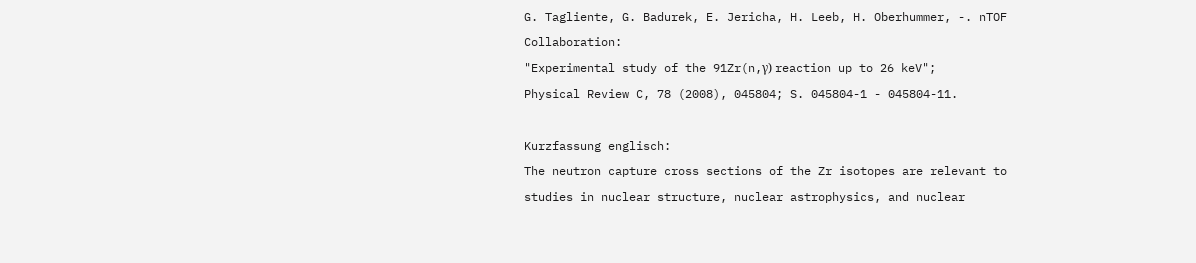G. Tagliente, G. Badurek, E. Jericha, H. Leeb, H. Oberhummer, -. nTOF Collaboration:
"Experimental study of the 91Zr(n,γ) reaction up to 26 keV";
Physical Review C, 78 (2008), 045804; S. 045804-1 - 045804-11.

Kurzfassung englisch:
The neutron capture cross sections of the Zr isotopes are relevant to studies in nuclear structure, nuclear astrophysics, and nuclear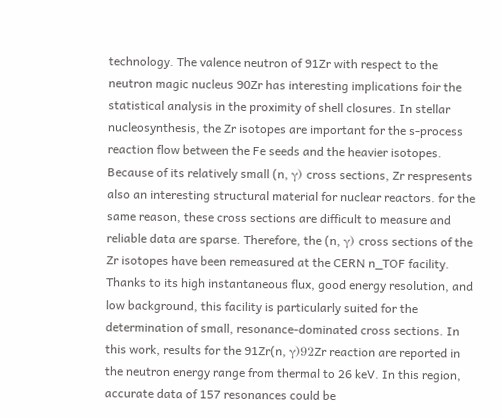technology. The valence neutron of 91Zr with respect to the neutron magic nucleus 90Zr has interesting implications foir the statistical analysis in the proximity of shell closures. In stellar nucleosynthesis, the Zr isotopes are important for the s-process reaction flow between the Fe seeds and the heavier isotopes. Because of its relatively small (n, γ) cross sections, Zr respresents also an interesting structural material for nuclear reactors. for the same reason, these cross sections are difficult to measure and reliable data are sparse. Therefore, the (n, γ) cross sections of the Zr isotopes have been remeasured at the CERN n_TOF facility. Thanks to its high instantaneous flux, good energy resolution, and low background, this facility is particularly suited for the determination of small, resonance-dominated cross sections. In this work, results for the 91Zr(n, γ)92Zr reaction are reported in the neutron energy range from thermal to 26 keV. In this region, accurate data of 157 resonances could be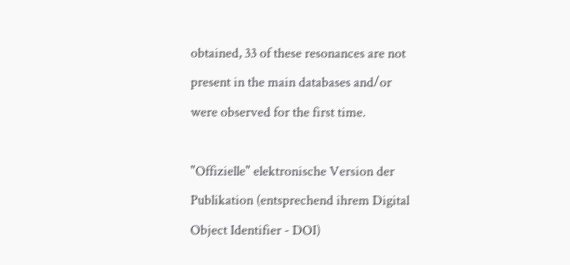obtained, 33 of these resonances are not present in the main databases and/or were observed for the first time.

"Offizielle" elektronische Version der Publikation (entsprechend ihrem Digital Object Identifier - DOI)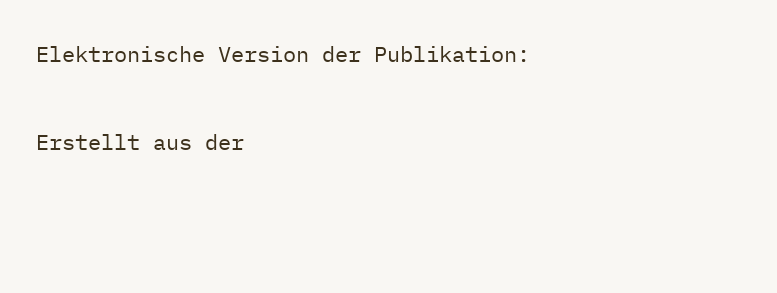Elektronische Version der Publikation:

Erstellt aus der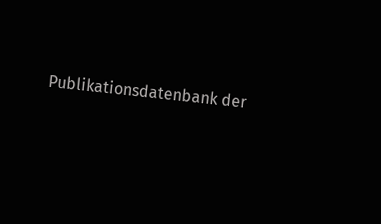Publikationsdatenbank der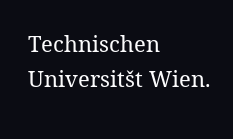Technischen Universitšt Wien.